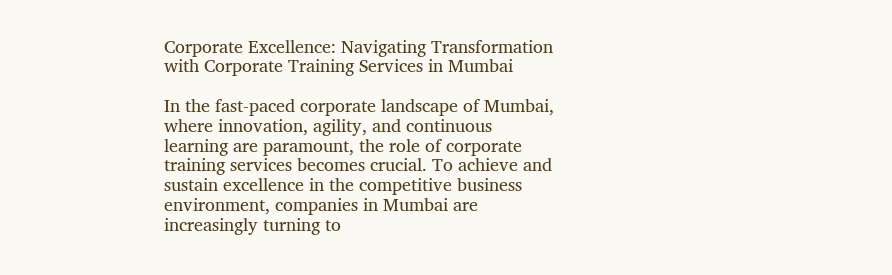Corporate Excellence: Navigating Transformation with Corporate Training Services in Mumbai

In the fast-paced corporate landscape of Mumbai, where innovation, agility, and continuous learning are paramount, the role of corporate training services becomes crucial. To achieve and sustain excellence in the competitive business environment, companies in Mumbai are increasingly turning to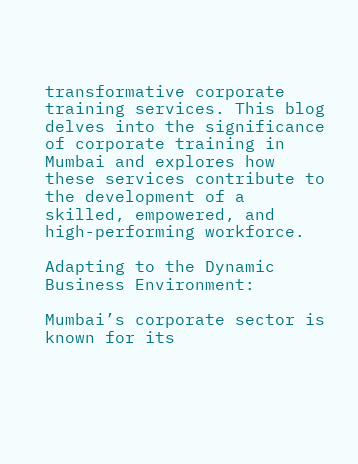transformative corporate training services. This blog delves into the significance of corporate training in Mumbai and explores how these services contribute to the development of a skilled, empowered, and high-performing workforce.

Adapting to the Dynamic Business Environment:

Mumbai’s corporate sector is known for its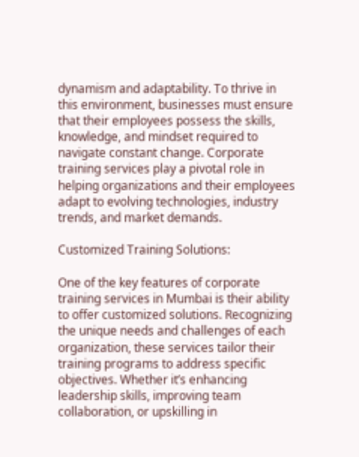dynamism and adaptability. To thrive in this environment, businesses must ensure that their employees possess the skills, knowledge, and mindset required to navigate constant change. Corporate training services play a pivotal role in helping organizations and their employees adapt to evolving technologies, industry trends, and market demands.

Customized Training Solutions:

One of the key features of corporate training services in Mumbai is their ability to offer customized solutions. Recognizing the unique needs and challenges of each organization, these services tailor their training programs to address specific objectives. Whether it’s enhancing leadership skills, improving team collaboration, or upskilling in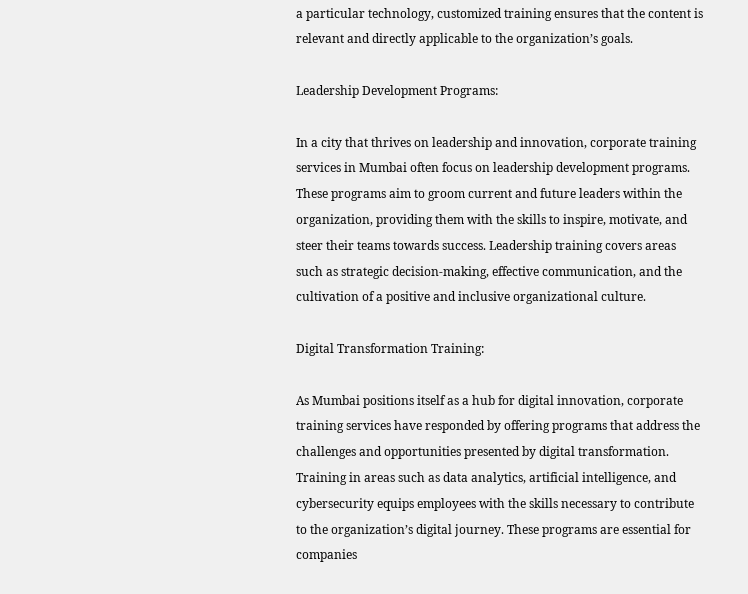a particular technology, customized training ensures that the content is relevant and directly applicable to the organization’s goals.

Leadership Development Programs:

In a city that thrives on leadership and innovation, corporate training services in Mumbai often focus on leadership development programs. These programs aim to groom current and future leaders within the organization, providing them with the skills to inspire, motivate, and steer their teams towards success. Leadership training covers areas such as strategic decision-making, effective communication, and the cultivation of a positive and inclusive organizational culture.

Digital Transformation Training:

As Mumbai positions itself as a hub for digital innovation, corporate training services have responded by offering programs that address the challenges and opportunities presented by digital transformation. Training in areas such as data analytics, artificial intelligence, and cybersecurity equips employees with the skills necessary to contribute to the organization’s digital journey. These programs are essential for companies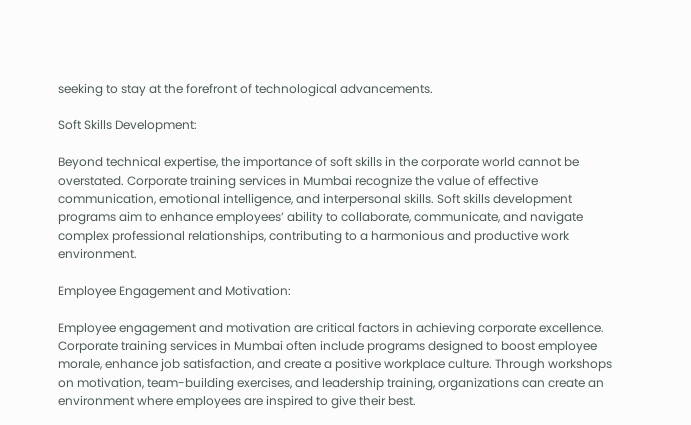seeking to stay at the forefront of technological advancements.

Soft Skills Development:

Beyond technical expertise, the importance of soft skills in the corporate world cannot be overstated. Corporate training services in Mumbai recognize the value of effective communication, emotional intelligence, and interpersonal skills. Soft skills development programs aim to enhance employees’ ability to collaborate, communicate, and navigate complex professional relationships, contributing to a harmonious and productive work environment.

Employee Engagement and Motivation:

Employee engagement and motivation are critical factors in achieving corporate excellence. Corporate training services in Mumbai often include programs designed to boost employee morale, enhance job satisfaction, and create a positive workplace culture. Through workshops on motivation, team-building exercises, and leadership training, organizations can create an environment where employees are inspired to give their best.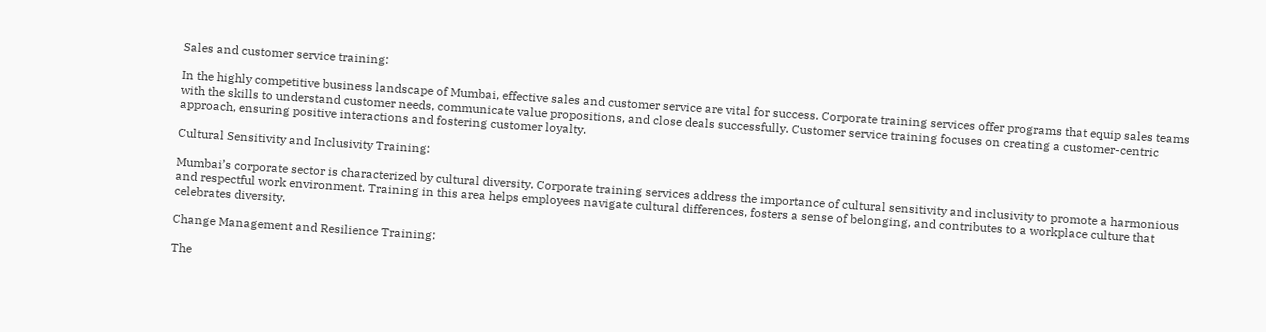Sales and customer service training:

In the highly competitive business landscape of Mumbai, effective sales and customer service are vital for success. Corporate training services offer programs that equip sales teams with the skills to understand customer needs, communicate value propositions, and close deals successfully. Customer service training focuses on creating a customer-centric approach, ensuring positive interactions and fostering customer loyalty.

Cultural Sensitivity and Inclusivity Training:

Mumbai’s corporate sector is characterized by cultural diversity. Corporate training services address the importance of cultural sensitivity and inclusivity to promote a harmonious and respectful work environment. Training in this area helps employees navigate cultural differences, fosters a sense of belonging, and contributes to a workplace culture that celebrates diversity.

Change Management and Resilience Training:

The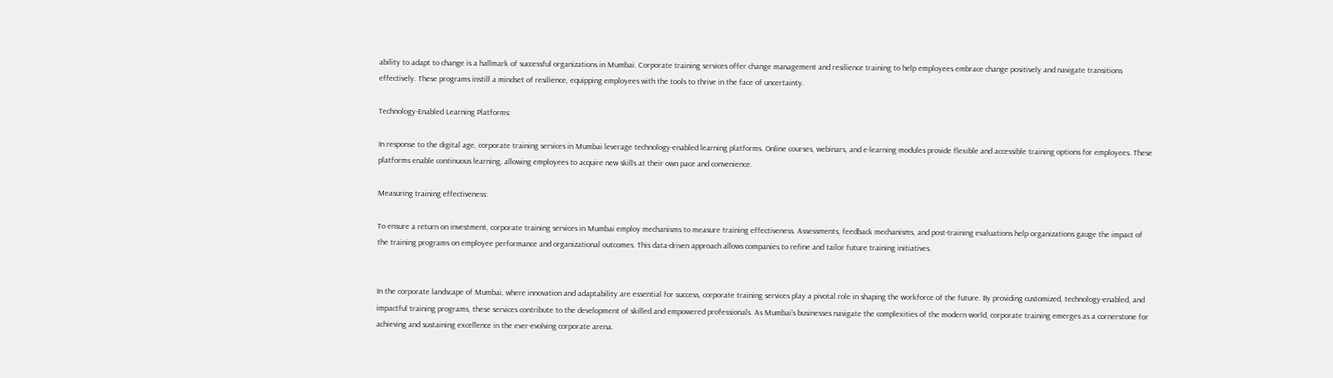ability to adapt to change is a hallmark of successful organizations in Mumbai. Corporate training services offer change management and resilience training to help employees embrace change positively and navigate transitions effectively. These programs instill a mindset of resilience, equipping employees with the tools to thrive in the face of uncertainty.

Technology-Enabled Learning Platforms:

In response to the digital age, corporate training services in Mumbai leverage technology-enabled learning platforms. Online courses, webinars, and e-learning modules provide flexible and accessible training options for employees. These platforms enable continuous learning, allowing employees to acquire new skills at their own pace and convenience.

Measuring training effectiveness:

To ensure a return on investment, corporate training services in Mumbai employ mechanisms to measure training effectiveness. Assessments, feedback mechanisms, and post-training evaluations help organizations gauge the impact of the training programs on employee performance and organizational outcomes. This data-driven approach allows companies to refine and tailor future training initiatives.


In the corporate landscape of Mumbai, where innovation and adaptability are essential for success, corporate training services play a pivotal role in shaping the workforce of the future. By providing customized, technology-enabled, and impactful training programs, these services contribute to the development of skilled and empowered professionals. As Mumbai’s businesses navigate the complexities of the modern world, corporate training emerges as a cornerstone for achieving and sustaining excellence in the ever-evolving corporate arena.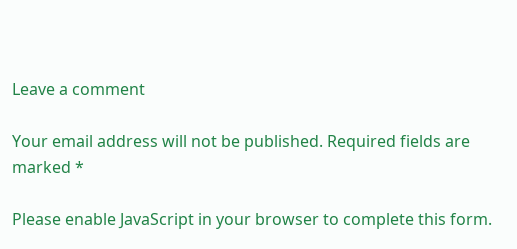Leave a comment

Your email address will not be published. Required fields are marked *

Please enable JavaScript in your browser to complete this form.